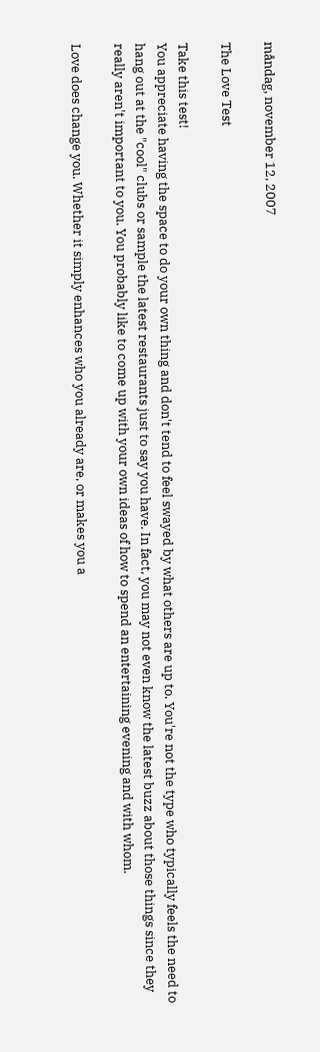måndag, november 12, 2007

The Love Test

Take this test!
You appreciate having the space to do your own thing and don't tend to feel swayed by what others are up to. You're not the type who typically feels the need to hang out at the "cool" clubs or sample the latest restaurants just to say you have. In fact, you may not even know the latest buzz about those things since they really aren't important to you. You probably like to come up with your own ideas of how to spend an entertaining evening and with whom.

Love does change you. Whether it simply enhances who you already are, or makes you a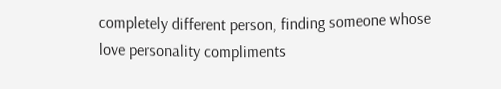completely different person, finding someone whose love personality compliments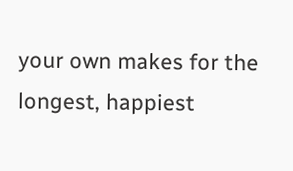your own makes for the longest, happiest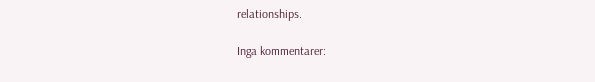relationships.

Inga kommentarer: